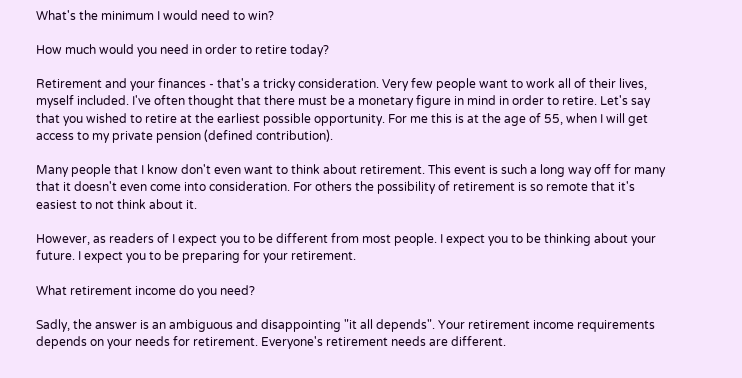What's the minimum I would need to win?

How much would you need in order to retire today?

Retirement and your finances - that's a tricky consideration. Very few people want to work all of their lives, myself included. I've often thought that there must be a monetary figure in mind in order to retire. Let's say that you wished to retire at the earliest possible opportunity. For me this is at the age of 55, when I will get access to my private pension (defined contribution).

Many people that I know don't even want to think about retirement. This event is such a long way off for many that it doesn't even come into consideration. For others the possibility of retirement is so remote that it's easiest to not think about it.

However, as readers of I expect you to be different from most people. I expect you to be thinking about your future. I expect you to be preparing for your retirement.

What retirement income do you need?

Sadly, the answer is an ambiguous and disappointing "it all depends". Your retirement income requirements depends on your needs for retirement. Everyone's retirement needs are different.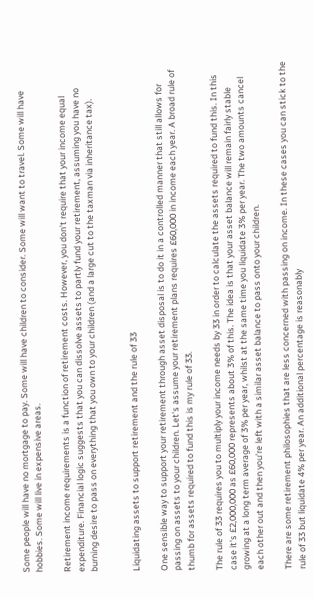Some people will have no mortgage to pay. Some will have children to consider. Some will want to travel. Some will have hobbies. Some will live in expensive areas.

Retirement income requirements is a function of retirement costs. However, you don't require that your income equal expenditure. Financial logic suggests that you can dissolve assets to partly fund your retirement, assuming you have no burning desire to pass on everything that you own to your children (and a large cut to the taxman via inheritance tax).


Liquidating assets to support retirement and the rule of 33

One sensible way to support your retirement through asset disposal is to do it in a controlled manner that still allows for passing on assets to your children. Let's assume your retirement plans requires £60,000 in income each year. A broad rule of thumb for assets required to fund this is my rule of 33.

The rule of 33 requires you to multiply your income needs by 33 in order to calculate the assets required to fund this. In this case it's £2,000,000 as £60,000 represents about 3% of this. The idea is that your asset balance will remain fairly stable growing at a long term average of 3% per year, whilst at the same time you liquidate 3% per year. The two amounts cancel each other out and then you're left with a similar asset balance to pass onto your children.

There are some retirement philosophies that are less concerned with passing on income. In these cases you can stick to the rule of 33 but liquidate 4% per year. An additional percentage is reasonably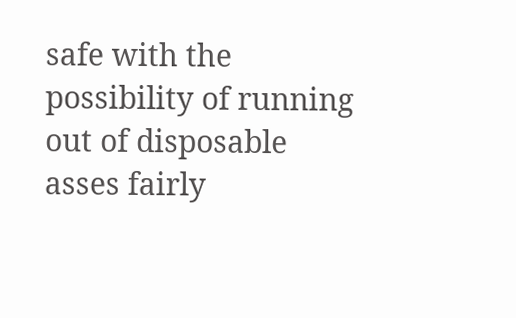safe with the possibility of running out of disposable asses fairly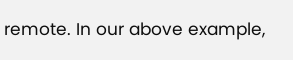remote. In our above example,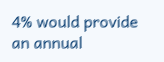4% would provide an annual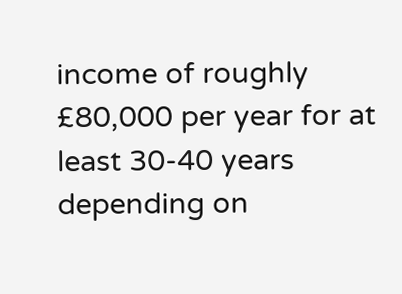income of roughly £80,000 per year for at least 30-40 years depending on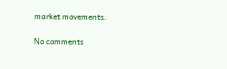market movements.

No comments